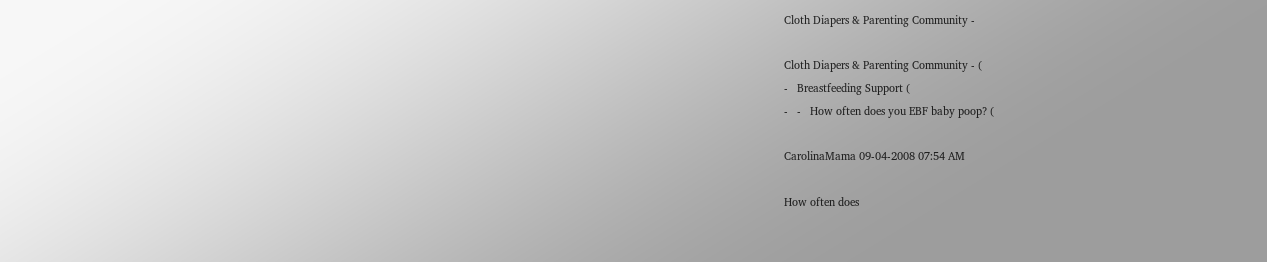Cloth Diapers & Parenting Community -

Cloth Diapers & Parenting Community - (
-   Breastfeeding Support (
-   -   How often does you EBF baby poop? (

CarolinaMama 09-04-2008 07:54 AM

How often does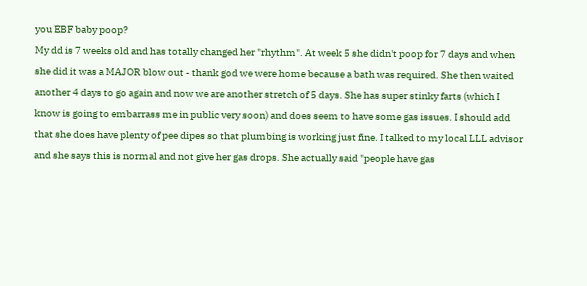you EBF baby poop?
My dd is 7 weeks old and has totally changed her "rhythm". At week 5 she didn't poop for 7 days and when she did it was a MAJOR blow out - thank god we were home because a bath was required. She then waited another 4 days to go again and now we are another stretch of 5 days. She has super stinky farts (which I know is going to embarrass me in public very soon) and does seem to have some gas issues. I should add that she does have plenty of pee dipes so that plumbing is working just fine. I talked to my local LLL advisor and she says this is normal and not give her gas drops. She actually said "people have gas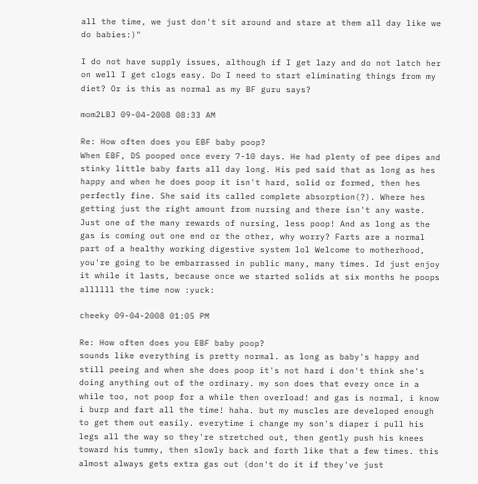all the time, we just don't sit around and stare at them all day like we do babies:)"

I do not have supply issues, although if I get lazy and do not latch her on well I get clogs easy. Do I need to start eliminating things from my diet? Or is this as normal as my BF guru says?

mom2LBJ 09-04-2008 08:33 AM

Re: How often does you EBF baby poop?
When EBF, DS pooped once every 7-10 days. He had plenty of pee dipes and stinky little baby farts all day long. His ped said that as long as hes happy and when he does poop it isn't hard, solid or formed, then hes perfectly fine. She said its called complete absorption(?). Where hes getting just the right amount from nursing and there isn't any waste. Just one of the many rewards of nursing, less poop! And as long as the gas is coming out one end or the other, why worry? Farts are a normal part of a healthy working digestive system lol Welcome to motherhood, you're going to be embarrassed in public many, many times. Id just enjoy it while it lasts, because once we started solids at six months he poops allllll the time now :yuck:

cheeky 09-04-2008 01:05 PM

Re: How often does you EBF baby poop?
sounds like everything is pretty normal. as long as baby's happy and still peeing and when she does poop it's not hard i don't think she's doing anything out of the ordinary. my son does that every once in a while too, not poop for a while then overload! and gas is normal, i know i burp and fart all the time! haha. but my muscles are developed enough to get them out easily. everytime i change my son's diaper i pull his legs all the way so they're stretched out, then gently push his knees toward his tummy, then slowly back and forth like that a few times. this almost always gets extra gas out (don't do it if they've just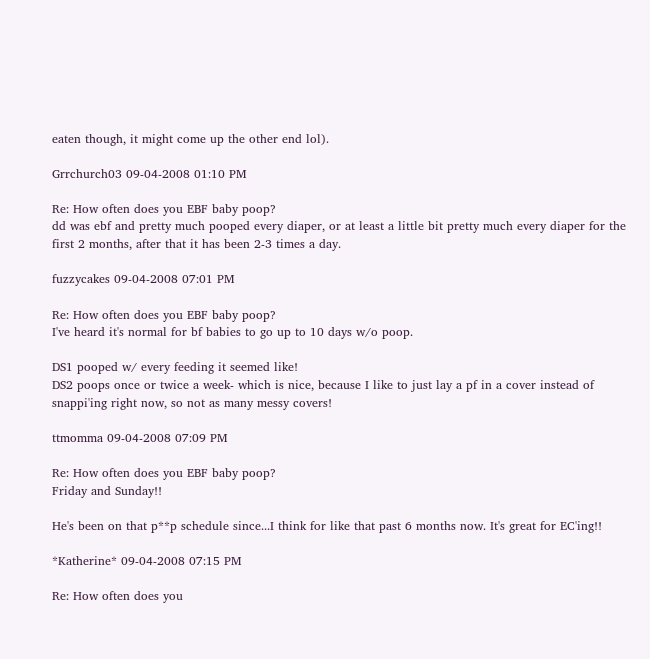eaten though, it might come up the other end lol).

Grrchurch03 09-04-2008 01:10 PM

Re: How often does you EBF baby poop?
dd was ebf and pretty much pooped every diaper, or at least a little bit pretty much every diaper for the first 2 months, after that it has been 2-3 times a day.

fuzzycakes 09-04-2008 07:01 PM

Re: How often does you EBF baby poop?
I've heard it's normal for bf babies to go up to 10 days w/o poop.

DS1 pooped w/ every feeding it seemed like!
DS2 poops once or twice a week- which is nice, because I like to just lay a pf in a cover instead of snappi'ing right now, so not as many messy covers!

ttmomma 09-04-2008 07:09 PM

Re: How often does you EBF baby poop?
Friday and Sunday!!

He's been on that p**p schedule since...I think for like that past 6 months now. It's great for EC'ing!!

*Katherine* 09-04-2008 07:15 PM

Re: How often does you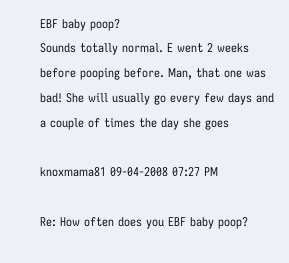EBF baby poop?
Sounds totally normal. E went 2 weeks before pooping before. Man, that one was bad! She will usually go every few days and a couple of times the day she goes

knoxmama81 09-04-2008 07:27 PM

Re: How often does you EBF baby poop?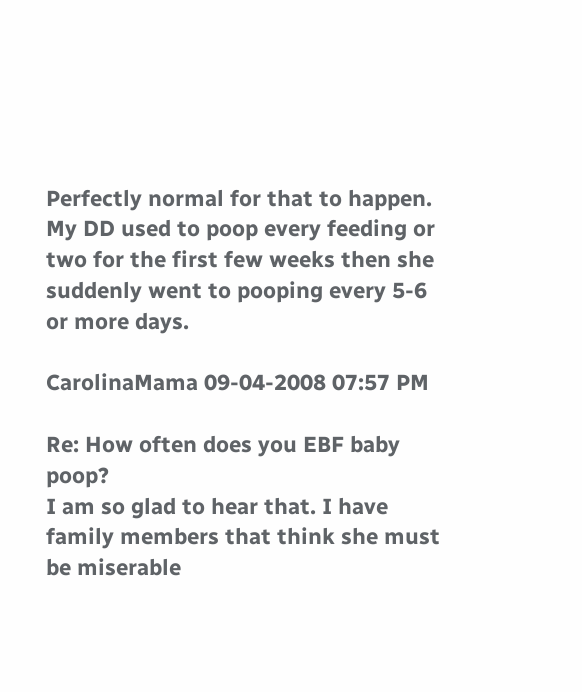Perfectly normal for that to happen. My DD used to poop every feeding or two for the first few weeks then she suddenly went to pooping every 5-6 or more days.

CarolinaMama 09-04-2008 07:57 PM

Re: How often does you EBF baby poop?
I am so glad to hear that. I have family members that think she must be miserable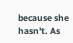because she hasn't. As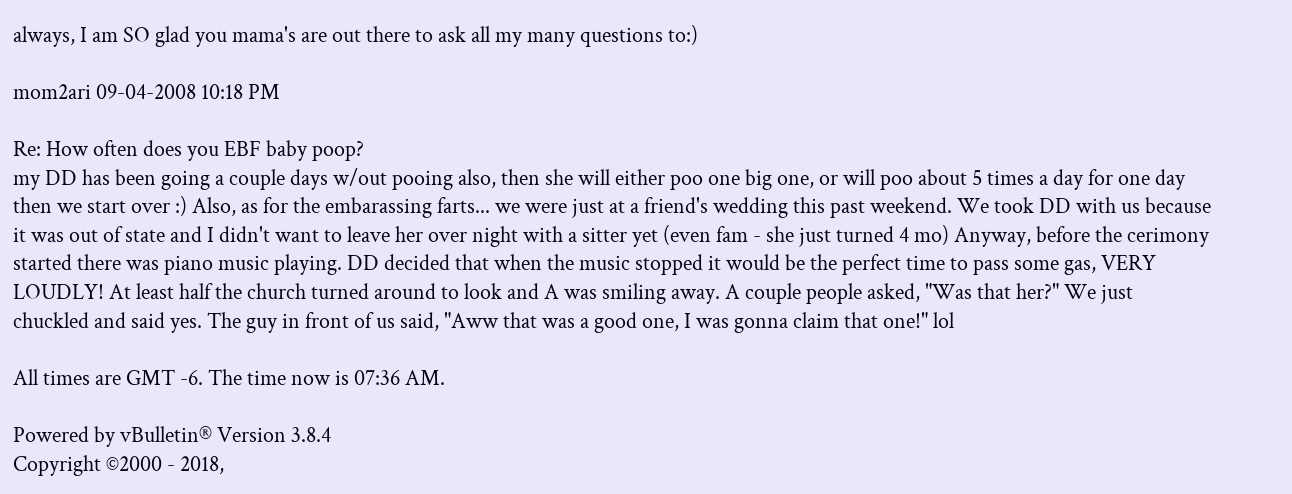always, I am SO glad you mama's are out there to ask all my many questions to:)

mom2ari 09-04-2008 10:18 PM

Re: How often does you EBF baby poop?
my DD has been going a couple days w/out pooing also, then she will either poo one big one, or will poo about 5 times a day for one day then we start over :) Also, as for the embarassing farts... we were just at a friend's wedding this past weekend. We took DD with us because it was out of state and I didn't want to leave her over night with a sitter yet (even fam - she just turned 4 mo) Anyway, before the cerimony started there was piano music playing. DD decided that when the music stopped it would be the perfect time to pass some gas, VERY LOUDLY! At least half the church turned around to look and A was smiling away. A couple people asked, "Was that her?" We just chuckled and said yes. The guy in front of us said, "Aww that was a good one, I was gonna claim that one!" lol

All times are GMT -6. The time now is 07:36 AM.

Powered by vBulletin® Version 3.8.4
Copyright ©2000 - 2018,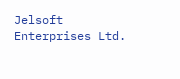Jelsoft Enterprises Ltd.